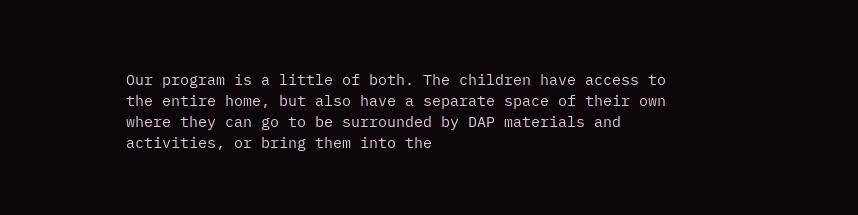Our program is a little of both. The children have access to the entire home, but also have a separate space of their own where they can go to be surrounded by DAP materials and activities, or bring them into the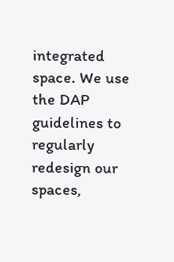integrated space. We use the DAP guidelines to regularly redesign our spaces,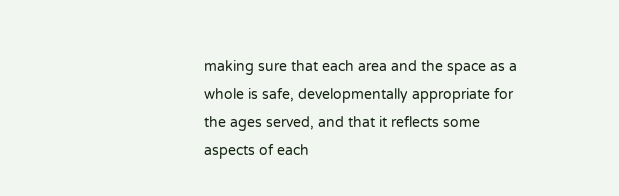making sure that each area and the space as a whole is safe, developmentally appropriate for the ages served, and that it reflects some aspects of each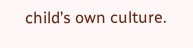child’s own culture.